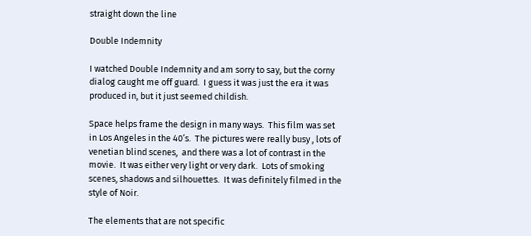straight down the line

Double Indemnity

I watched Double Indemnity and am sorry to say, but the corny dialog caught me off guard.  I guess it was just the era it was produced in, but it just seemed childish.

Space helps frame the design in many ways.  This film was set in Los Angeles in the 40’s.  The pictures were really busy , lots of venetian blind scenes,  and there was a lot of contrast in the movie.  It was either very light or very dark.  Lots of smoking scenes, shadows and silhouettes.  It was definitely filmed in the style of Noir.

The elements that are not specific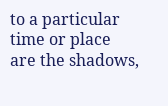to a particular time or place are the shadows,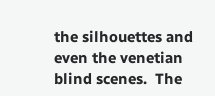the silhouettes and even the venetian blind scenes.  The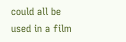could all be used in a film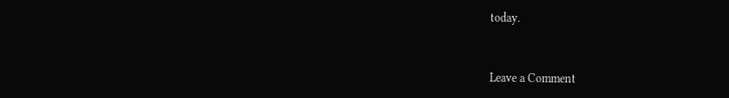today.



Leave a Comment